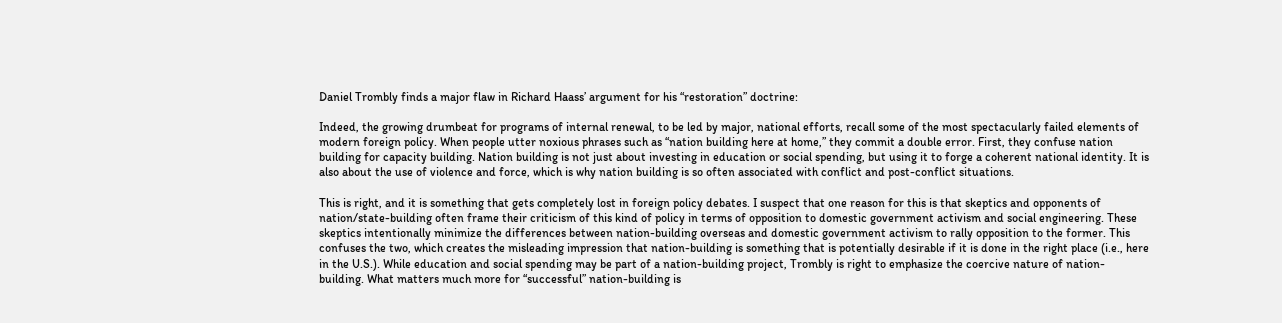Daniel Trombly finds a major flaw in Richard Haass’ argument for his “restoration” doctrine:

Indeed, the growing drumbeat for programs of internal renewal, to be led by major, national efforts, recall some of the most spectacularly failed elements of modern foreign policy. When people utter noxious phrases such as “nation building here at home,” they commit a double error. First, they confuse nation building for capacity building. Nation building is not just about investing in education or social spending, but using it to forge a coherent national identity. It is also about the use of violence and force, which is why nation building is so often associated with conflict and post-conflict situations.

This is right, and it is something that gets completely lost in foreign policy debates. I suspect that one reason for this is that skeptics and opponents of nation/state-building often frame their criticism of this kind of policy in terms of opposition to domestic government activism and social engineering. These skeptics intentionally minimize the differences between nation-building overseas and domestic government activism to rally opposition to the former. This confuses the two, which creates the misleading impression that nation-building is something that is potentially desirable if it is done in the right place (i.e., here in the U.S.). While education and social spending may be part of a nation-building project, Trombly is right to emphasize the coercive nature of nation-building. What matters much more for “successful” nation-building is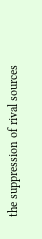the suppression of rival sources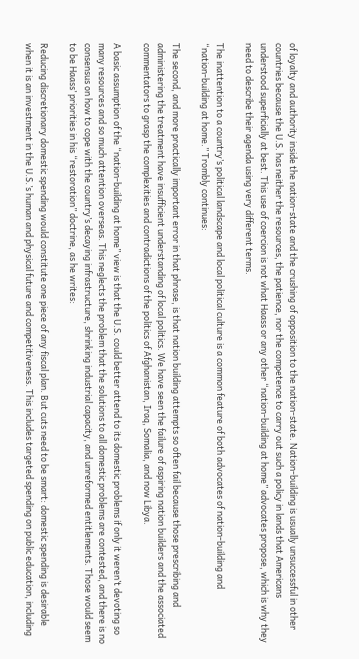of loyalty and authority inside the nation-state and the crushing of opposition to the nation-state. Nation-building is usually unsuccessful in other countries because the U.S. has neither the resources, the patience, nor the competence to carry out such a policy in lands that Americans understood superficially at best. This use of coercion is not what Haass or any other “nation-building at home” advocates propose, which is why they need to describe their agenda using very different terms.

The inattention to a country’s political landscape and local political culture is a common feature of both advocates of nation-building and
“nation-building at home.” Trombly continues:

The second, and more practically important error in that phrase, is that nation building attempts so often fail because those prescribing and administering the treatment have insufficient understanding of local politics. We have seen the failure of aspiring nation builders and the associated commentators to grasp the complexities and contradictions of the politics of Afghanistan, Iraq, Somalia, and now Libya.

A basic assumption of the “nation-building at home” view is that the U.S. could better attend to its domestic problems if only it weren’t devoting so many resources and so much attention overseas. This neglects the problem that the solutions to all domestic problems are contested, and there is no consensus on how to cope with the country’s decaying infrastructure, shrinking industrial capacity, and unreformed entitlements. Those would seem to be Haass’ priorities in his “restoration” doctrine, as he writes:

Reducing discretionary domestic spending would constitute one piece of any fiscal plan. But cuts need to be smart: domestic spending is desirable when it is an investment in the U.S.’s human and physical future and competitiveness. This includes targeted spending on public education, including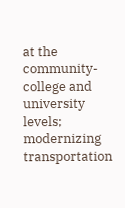at the community-college and university levels; modernizing transportation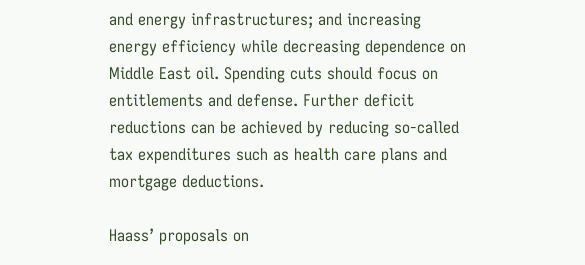and energy infrastructures; and increasing energy efficiency while decreasing dependence on Middle East oil. Spending cuts should focus on entitlements and defense. Further deficit reductions can be achieved by reducing so-called tax expenditures such as health care plans and mortgage deductions.

Haass’ proposals on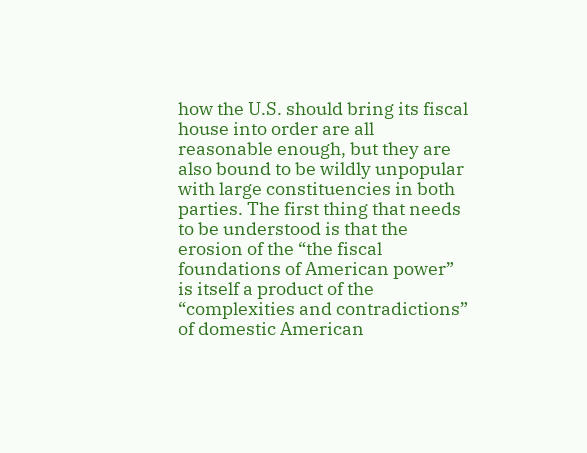how the U.S. should bring its fiscal house into order are all reasonable enough, but they are also bound to be wildly unpopular with large constituencies in both parties. The first thing that needs to be understood is that the erosion of the “the fiscal foundations of American power” is itself a product of the “complexities and contradictions” of domestic American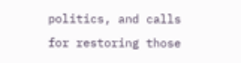politics, and calls for restoring those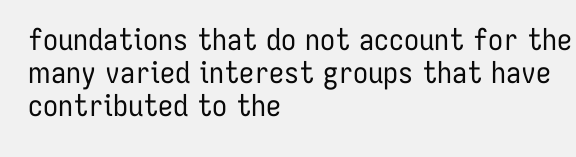foundations that do not account for the many varied interest groups that have contributed to the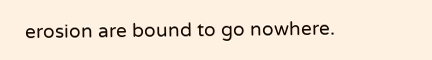erosion are bound to go nowhere.